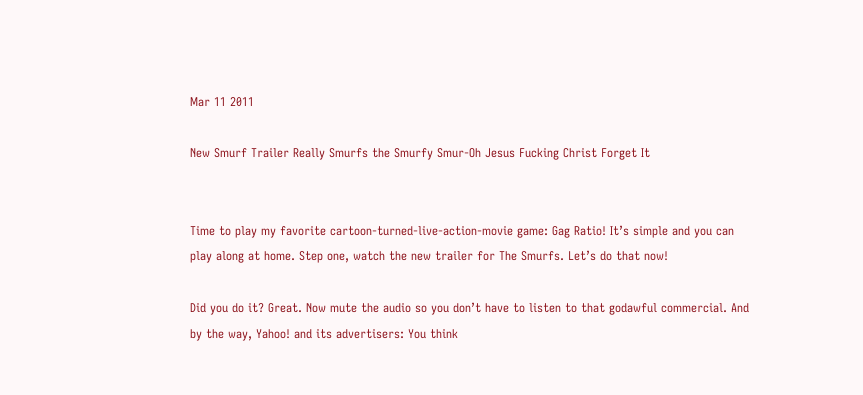Mar 11 2011

New Smurf Trailer Really Smurfs the Smurfy Smur-Oh Jesus Fucking Christ Forget It


Time to play my favorite cartoon-turned-live-action-movie game: Gag Ratio! It’s simple and you can play along at home. Step one, watch the new trailer for The Smurfs. Let’s do that now!

Did you do it? Great. Now mute the audio so you don’t have to listen to that godawful commercial. And by the way, Yahoo! and its advertisers: You think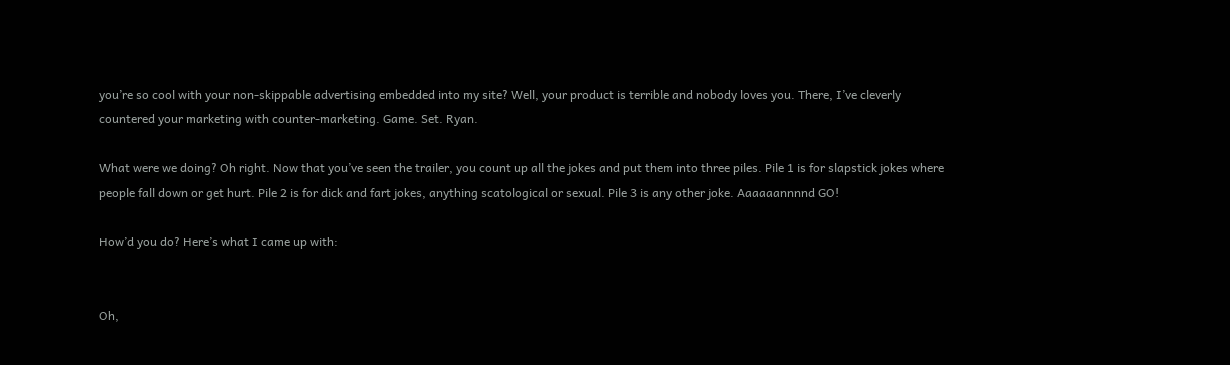you’re so cool with your non-skippable advertising embedded into my site? Well, your product is terrible and nobody loves you. There, I’ve cleverly countered your marketing with counter-marketing. Game. Set. Ryan.

What were we doing? Oh right. Now that you’ve seen the trailer, you count up all the jokes and put them into three piles. Pile 1 is for slapstick jokes where people fall down or get hurt. Pile 2 is for dick and fart jokes, anything scatological or sexual. Pile 3 is any other joke. Aaaaaannnnd GO!

How’d you do? Here’s what I came up with:


Oh,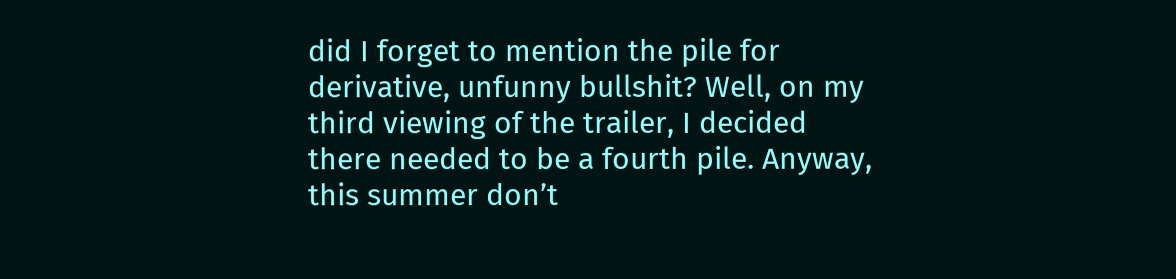did I forget to mention the pile for derivative, unfunny bullshit? Well, on my third viewing of the trailer, I decided there needed to be a fourth pile. Anyway, this summer don’t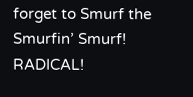forget to Smurf the Smurfin’ Smurf! RADICAL!